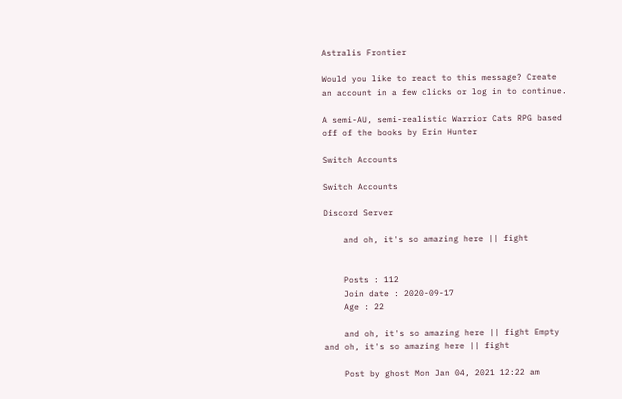Astralis Frontier

Would you like to react to this message? Create an account in a few clicks or log in to continue.

A semi-AU, semi-realistic Warrior Cats RPG based off of the books by Erin Hunter

Switch Accounts

Switch Accounts

Discord Server

    and oh, it's so amazing here || fight


    Posts : 112
    Join date : 2020-09-17
    Age : 22

    and oh, it's so amazing here || fight Empty and oh, it's so amazing here || fight

    Post by ghost Mon Jan 04, 2021 12:22 am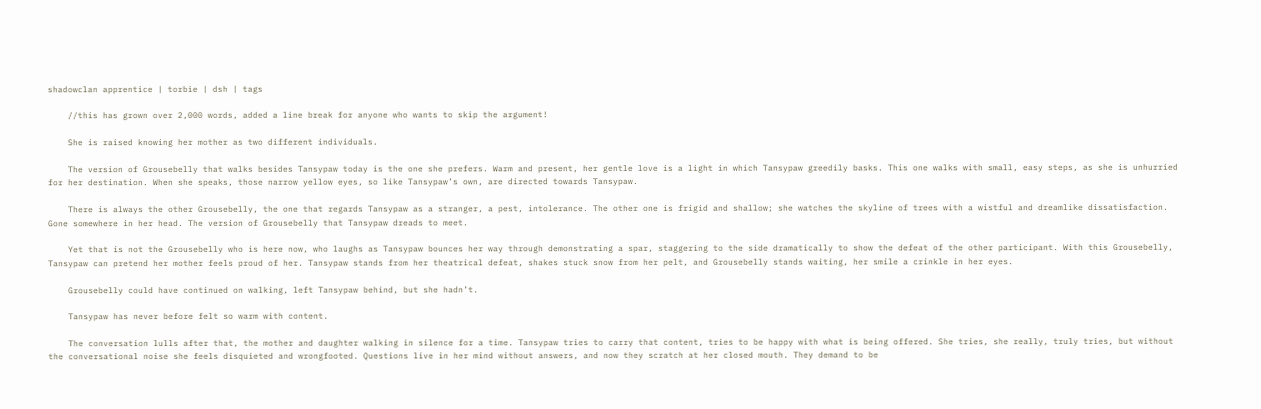shadowclan apprentice | torbie | dsh | tags

    //this has grown over 2,000 words, added a line break for anyone who wants to skip the argument!

    She is raised knowing her mother as two different individuals.

    The version of Grousebelly that walks besides Tansypaw today is the one she prefers. Warm and present, her gentle love is a light in which Tansypaw greedily basks. This one walks with small, easy steps, as she is unhurried for her destination. When she speaks, those narrow yellow eyes, so like Tansypaw’s own, are directed towards Tansypaw.

    There is always the other Grousebelly, the one that regards Tansypaw as a stranger, a pest, intolerance. The other one is frigid and shallow; she watches the skyline of trees with a wistful and dreamlike dissatisfaction. Gone somewhere in her head. The version of Grousebelly that Tansypaw dreads to meet.

    Yet that is not the Grousebelly who is here now, who laughs as Tansypaw bounces her way through demonstrating a spar, staggering to the side dramatically to show the defeat of the other participant. With this Grousebelly, Tansypaw can pretend her mother feels proud of her. Tansypaw stands from her theatrical defeat, shakes stuck snow from her pelt, and Grousebelly stands waiting, her smile a crinkle in her eyes.

    Grousebelly could have continued on walking, left Tansypaw behind, but she hadn’t.

    Tansypaw has never before felt so warm with content.

    The conversation lulls after that, the mother and daughter walking in silence for a time. Tansypaw tries to carry that content, tries to be happy with what is being offered. She tries, she really, truly tries, but without the conversational noise she feels disquieted and wrongfooted. Questions live in her mind without answers, and now they scratch at her closed mouth. They demand to be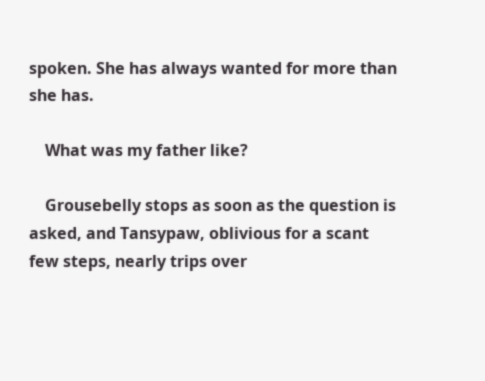spoken. She has always wanted for more than she has.

    What was my father like?

    Grousebelly stops as soon as the question is asked, and Tansypaw, oblivious for a scant few steps, nearly trips over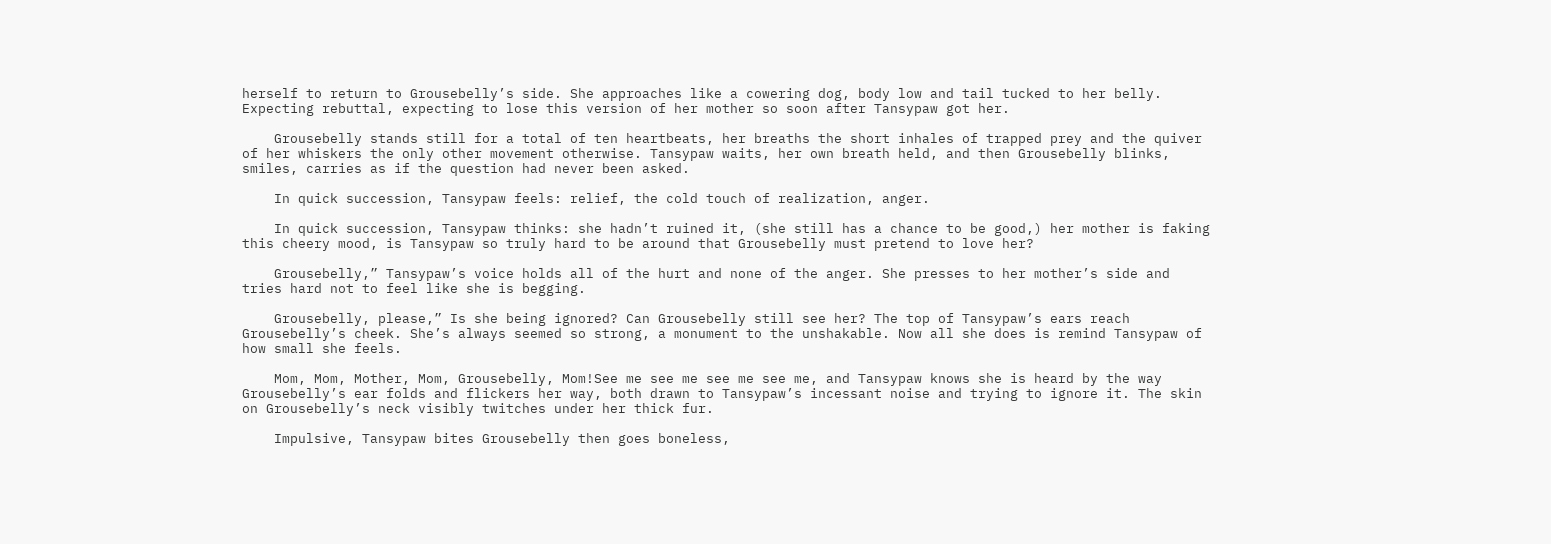herself to return to Grousebelly’s side. She approaches like a cowering dog, body low and tail tucked to her belly. Expecting rebuttal, expecting to lose this version of her mother so soon after Tansypaw got her.

    Grousebelly stands still for a total of ten heartbeats, her breaths the short inhales of trapped prey and the quiver of her whiskers the only other movement otherwise. Tansypaw waits, her own breath held, and then Grousebelly blinks, smiles, carries as if the question had never been asked.

    In quick succession, Tansypaw feels: relief, the cold touch of realization, anger.

    In quick succession, Tansypaw thinks: she hadn’t ruined it, (she still has a chance to be good,) her mother is faking this cheery mood, is Tansypaw so truly hard to be around that Grousebelly must pretend to love her?

    Grousebelly,” Tansypaw’s voice holds all of the hurt and none of the anger. She presses to her mother’s side and tries hard not to feel like she is begging.

    Grousebelly, please,” Is she being ignored? Can Grousebelly still see her? The top of Tansypaw’s ears reach Grousebelly’s cheek. She’s always seemed so strong, a monument to the unshakable. Now all she does is remind Tansypaw of how small she feels.

    Mom, Mom, Mother, Mom, Grousebelly, Mom!See me see me see me see me, and Tansypaw knows she is heard by the way Grousebelly’s ear folds and flickers her way, both drawn to Tansypaw’s incessant noise and trying to ignore it. The skin on Grousebelly’s neck visibly twitches under her thick fur.

    Impulsive, Tansypaw bites Grousebelly then goes boneless,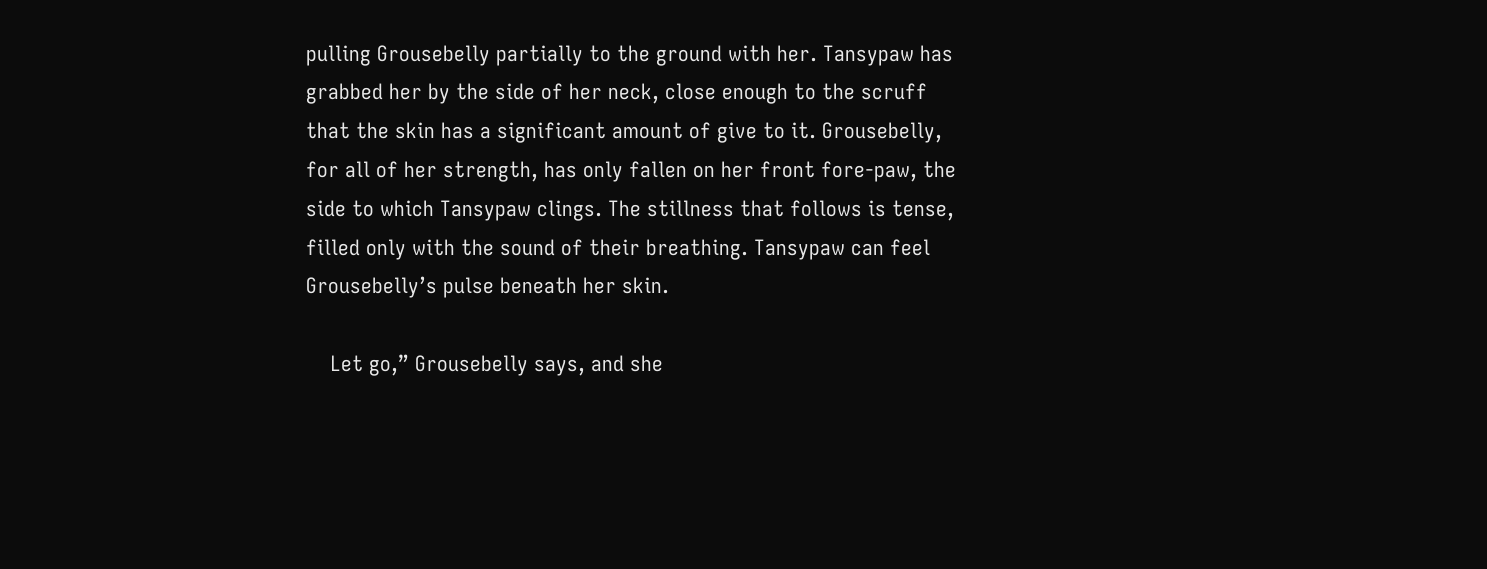pulling Grousebelly partially to the ground with her. Tansypaw has grabbed her by the side of her neck, close enough to the scruff that the skin has a significant amount of give to it. Grousebelly, for all of her strength, has only fallen on her front fore-paw, the side to which Tansypaw clings. The stillness that follows is tense, filled only with the sound of their breathing. Tansypaw can feel Grousebelly’s pulse beneath her skin.

    Let go,” Grousebelly says, and she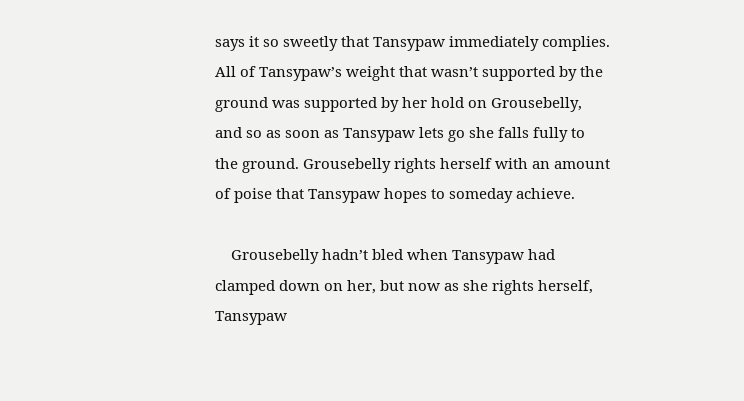says it so sweetly that Tansypaw immediately complies. All of Tansypaw’s weight that wasn’t supported by the ground was supported by her hold on Grousebelly, and so as soon as Tansypaw lets go she falls fully to the ground. Grousebelly rights herself with an amount of poise that Tansypaw hopes to someday achieve.

    Grousebelly hadn’t bled when Tansypaw had clamped down on her, but now as she rights herself, Tansypaw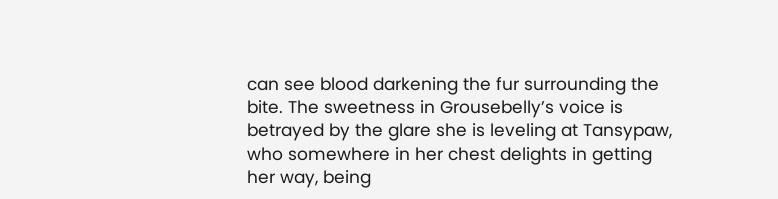can see blood darkening the fur surrounding the bite. The sweetness in Grousebelly’s voice is betrayed by the glare she is leveling at Tansypaw, who somewhere in her chest delights in getting her way, being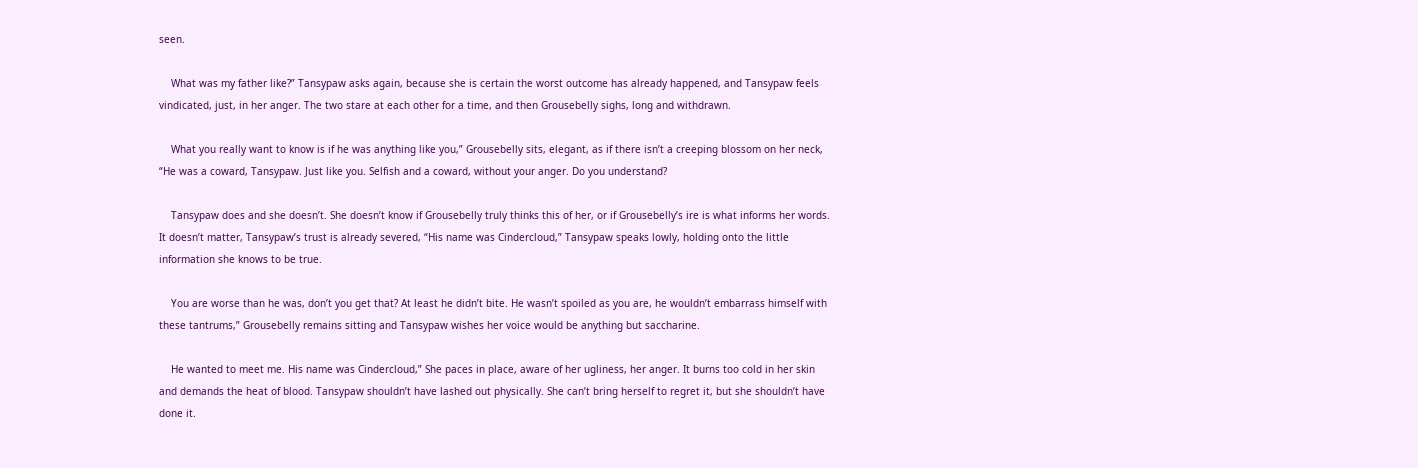seen.

    What was my father like?” Tansypaw asks again, because she is certain the worst outcome has already happened, and Tansypaw feels vindicated, just, in her anger. The two stare at each other for a time, and then Grousebelly sighs, long and withdrawn.

    What you really want to know is if he was anything like you,” Grousebelly sits, elegant, as if there isn’t a creeping blossom on her neck, “He was a coward, Tansypaw. Just like you. Selfish and a coward, without your anger. Do you understand?

    Tansypaw does and she doesn’t. She doesn’t know if Grousebelly truly thinks this of her, or if Grousebelly’s ire is what informs her words. It doesn’t matter, Tansypaw’s trust is already severed, “His name was Cindercloud,” Tansypaw speaks lowly, holding onto the little information she knows to be true.

    You are worse than he was, don’t you get that? At least he didn’t bite. He wasn’t spoiled as you are, he wouldn’t embarrass himself with these tantrums,” Grousebelly remains sitting and Tansypaw wishes her voice would be anything but saccharine.

    He wanted to meet me. His name was Cindercloud,” She paces in place, aware of her ugliness, her anger. It burns too cold in her skin and demands the heat of blood. Tansypaw shouldn’t have lashed out physically. She can’t bring herself to regret it, but she shouldn’t have done it.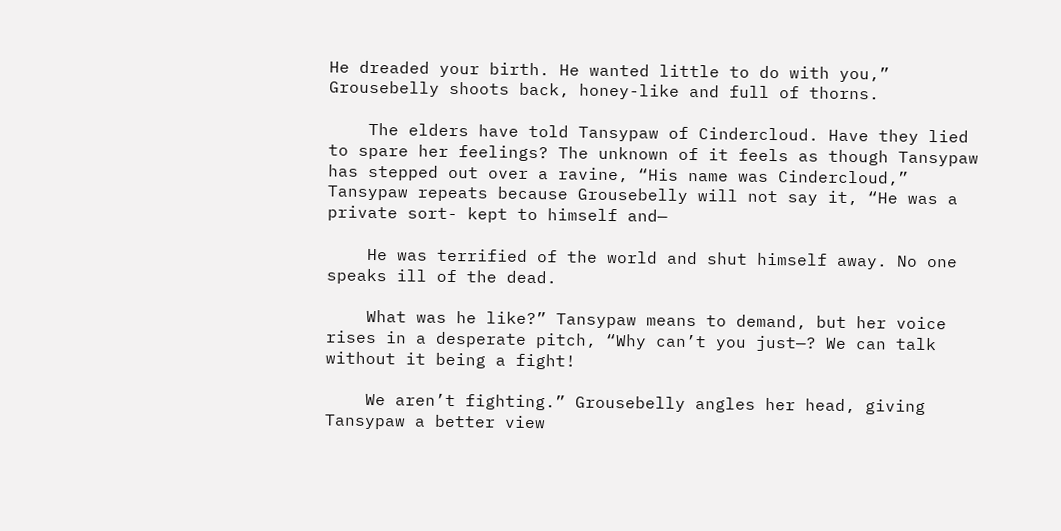He dreaded your birth. He wanted little to do with you,” Grousebelly shoots back, honey-like and full of thorns.

    The elders have told Tansypaw of Cindercloud. Have they lied to spare her feelings? The unknown of it feels as though Tansypaw has stepped out over a ravine, “His name was Cindercloud,” Tansypaw repeats because Grousebelly will not say it, “He was a private sort- kept to himself and—

    He was terrified of the world and shut himself away. No one speaks ill of the dead.

    What was he like?” Tansypaw means to demand, but her voice rises in a desperate pitch, “Why can’t you just—? We can talk without it being a fight!

    We aren’t fighting.” Grousebelly angles her head, giving Tansypaw a better view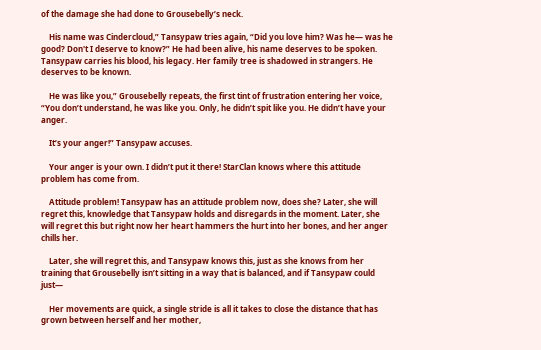of the damage she had done to Grousebelly’s neck.

    His name was Cindercloud,” Tansypaw tries again, “Did you love him? Was he— was he good? Don't I deserve to know?” He had been alive, his name deserves to be spoken. Tansypaw carries his blood, his legacy. Her family tree is shadowed in strangers. He deserves to be known.

    He was like you,” Grousebelly repeats, the first tint of frustration entering her voice, “You don’t understand, he was like you. Only, he didn’t spit like you. He didn’t have your anger.

    It’s your anger!” Tansypaw accuses.

    Your anger is your own. I didn’t put it there! StarClan knows where this attitude problem has come from.

    Attitude problem! Tansypaw has an attitude problem now, does she? Later, she will regret this, knowledge that Tansypaw holds and disregards in the moment. Later, she will regret this but right now her heart hammers the hurt into her bones, and her anger chills her.

    Later, she will regret this, and Tansypaw knows this, just as she knows from her training that Grousebelly isn’t sitting in a way that is balanced, and if Tansypaw could just—

    Her movements are quick, a single stride is all it takes to close the distance that has grown between herself and her mother,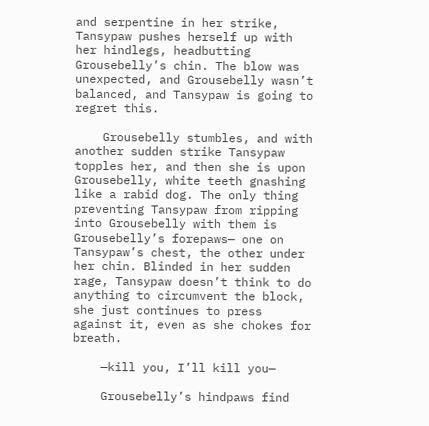and serpentine in her strike, Tansypaw pushes herself up with her hindlegs, headbutting Grousebelly’s chin. The blow was unexpected, and Grousebelly wasn’t balanced, and Tansypaw is going to regret this.

    Grousebelly stumbles, and with another sudden strike Tansypaw topples her, and then she is upon Grousebelly, white teeth gnashing like a rabid dog. The only thing preventing Tansypaw from ripping into Grousebelly with them is Grousebelly’s forepaws— one on Tansypaw’s chest, the other under her chin. Blinded in her sudden rage, Tansypaw doesn’t think to do anything to circumvent the block, she just continues to press against it, even as she chokes for breath.

    —kill you, I’ll kill you—

    Grousebelly’s hindpaws find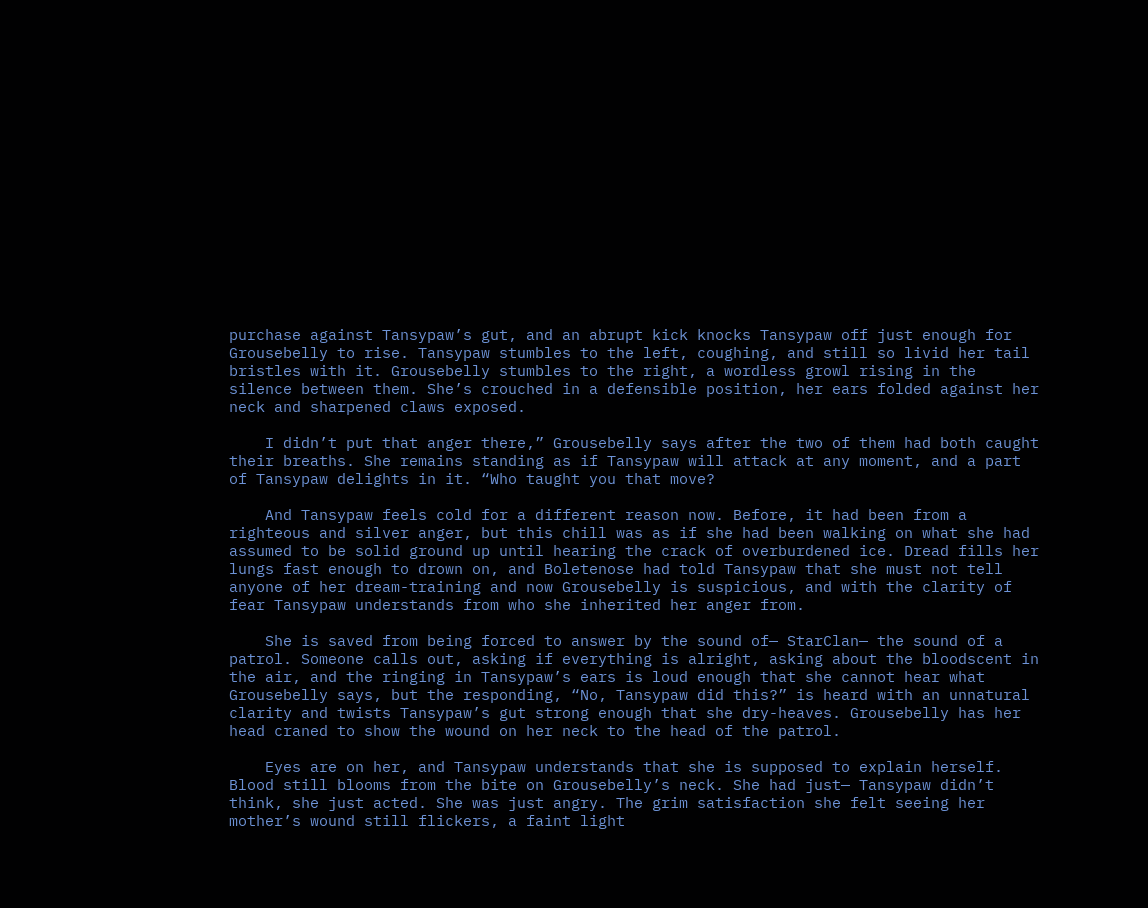purchase against Tansypaw’s gut, and an abrupt kick knocks Tansypaw off just enough for Grousebelly to rise. Tansypaw stumbles to the left, coughing, and still so livid her tail bristles with it. Grousebelly stumbles to the right, a wordless growl rising in the silence between them. She’s crouched in a defensible position, her ears folded against her neck and sharpened claws exposed.

    I didn’t put that anger there,” Grousebelly says after the two of them had both caught their breaths. She remains standing as if Tansypaw will attack at any moment, and a part of Tansypaw delights in it. “Who taught you that move?

    And Tansypaw feels cold for a different reason now. Before, it had been from a righteous and silver anger, but this chill was as if she had been walking on what she had assumed to be solid ground up until hearing the crack of overburdened ice. Dread fills her lungs fast enough to drown on, and Boletenose had told Tansypaw that she must not tell anyone of her dream-training and now Grousebelly is suspicious, and with the clarity of fear Tansypaw understands from who she inherited her anger from.

    She is saved from being forced to answer by the sound of— StarClan— the sound of a patrol. Someone calls out, asking if everything is alright, asking about the bloodscent in the air, and the ringing in Tansypaw’s ears is loud enough that she cannot hear what Grousebelly says, but the responding, “No, Tansypaw did this?” is heard with an unnatural clarity and twists Tansypaw’s gut strong enough that she dry-heaves. Grousebelly has her head craned to show the wound on her neck to the head of the patrol.

    Eyes are on her, and Tansypaw understands that she is supposed to explain herself. Blood still blooms from the bite on Grousebelly’s neck. She had just— Tansypaw didn’t think, she just acted. She was just angry. The grim satisfaction she felt seeing her mother’s wound still flickers, a faint light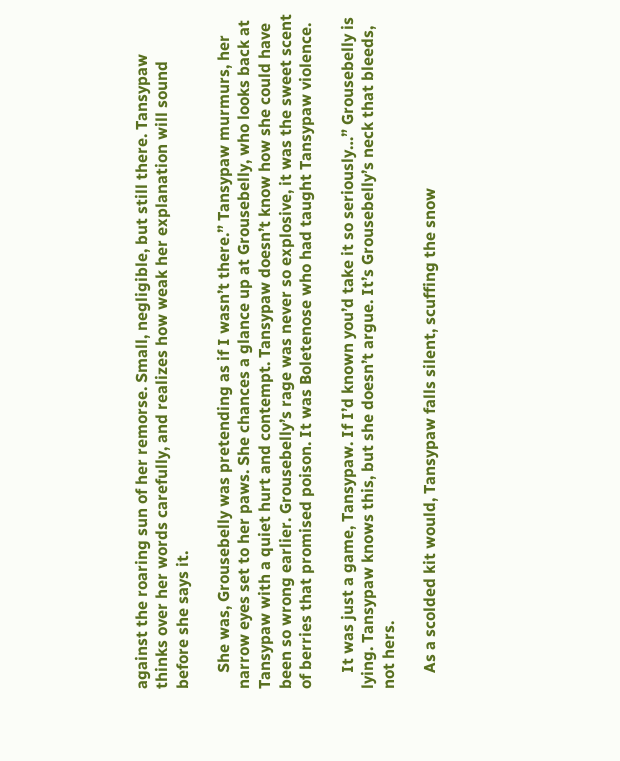against the roaring sun of her remorse. Small, negligible, but still there. Tansypaw thinks over her words carefully, and realizes how weak her explanation will sound before she says it.

    She was, Grousebelly was pretending as if I wasn’t there.” Tansypaw murmurs, her narrow eyes set to her paws. She chances a glance up at Grousebelly, who looks back at Tansypaw with a quiet hurt and contempt. Tansypaw doesn’t know how she could have been so wrong earlier. Grousebelly’s rage was never so explosive, it was the sweet scent of berries that promised poison. It was Boletenose who had taught Tansypaw violence.

    It was just a game, Tansypaw. If I’d known you’d take it so seriously…” Grousebelly is lying. Tansypaw knows this, but she doesn’t argue. It’s Grousebelly’s neck that bleeds, not hers.

    As a scolded kit would, Tansypaw falls silent, scuffing the snow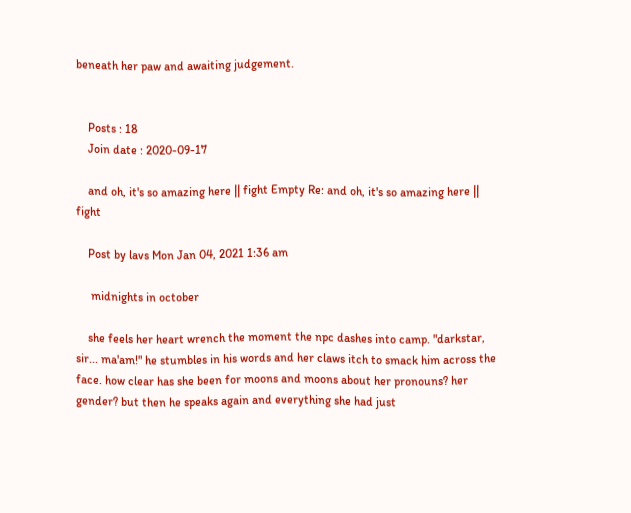beneath her paw and awaiting judgement.


    Posts : 18
    Join date : 2020-09-17

    and oh, it's so amazing here || fight Empty Re: and oh, it's so amazing here || fight

    Post by lavs Mon Jan 04, 2021 1:36 am

     midnights in october

    she feels her heart wrench the moment the npc dashes into camp. "darkstar, sir... ma'am!" he stumbles in his words and her claws itch to smack him across the face. how clear has she been for moons and moons about her pronouns? her gender? but then he speaks again and everything she had just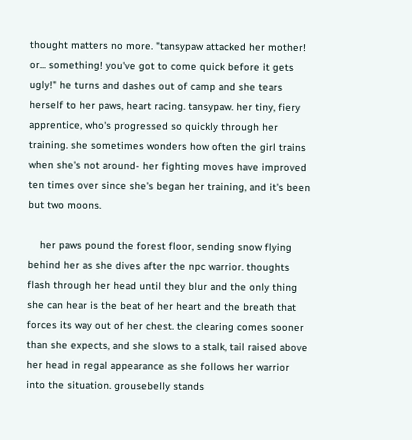thought matters no more. "tansypaw attacked her mother! or... something! you've got to come quick before it gets ugly!" he turns and dashes out of camp and she tears herself to her paws, heart racing. tansypaw. her tiny, fiery apprentice, who's progressed so quickly through her training. she sometimes wonders how often the girl trains when she's not around- her fighting moves have improved ten times over since she's began her training, and it's been but two moons.

    her paws pound the forest floor, sending snow flying behind her as she dives after the npc warrior. thoughts flash through her head until they blur and the only thing she can hear is the beat of her heart and the breath that forces its way out of her chest. the clearing comes sooner than she expects, and she slows to a stalk, tail raised above her head in regal appearance as she follows her warrior into the situation. grousebelly stands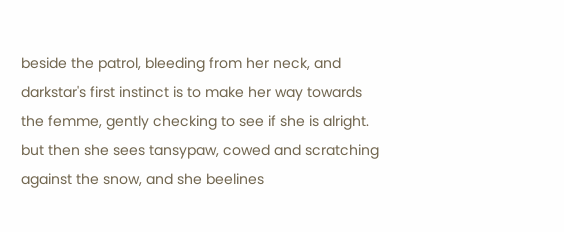beside the patrol, bleeding from her neck, and darkstar's first instinct is to make her way towards the femme, gently checking to see if she is alright. but then she sees tansypaw, cowed and scratching against the snow, and she beelines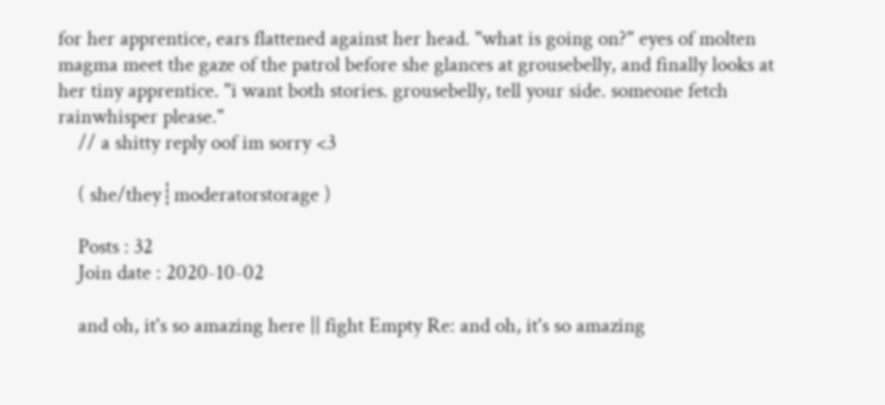for her apprentice, ears flattened against her head. "what is going on?" eyes of molten magma meet the gaze of the patrol before she glances at grousebelly, and finally looks at her tiny apprentice. "i want both stories. grousebelly, tell your side. someone fetch rainwhisper please."
    // a shitty reply oof im sorry <3

    ( she/they┊moderatorstorage )

    Posts : 32
    Join date : 2020-10-02

    and oh, it's so amazing here || fight Empty Re: and oh, it's so amazing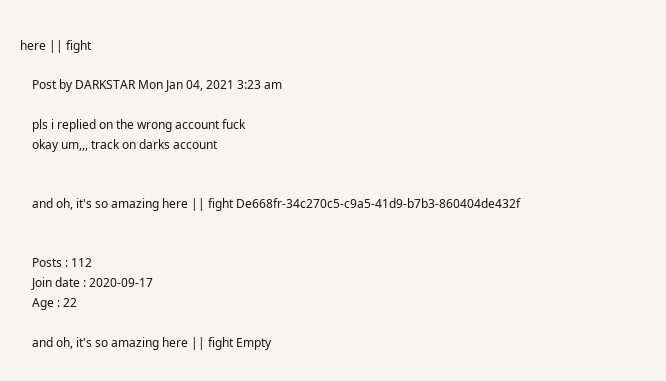here || fight

    Post by DARKSTAR Mon Jan 04, 2021 3:23 am

    pls i replied on the wrong account fuck
    okay um,,, track on darks account


    and oh, it's so amazing here || fight De668fr-34c270c5-c9a5-41d9-b7b3-860404de432f


    Posts : 112
    Join date : 2020-09-17
    Age : 22

    and oh, it's so amazing here || fight Empty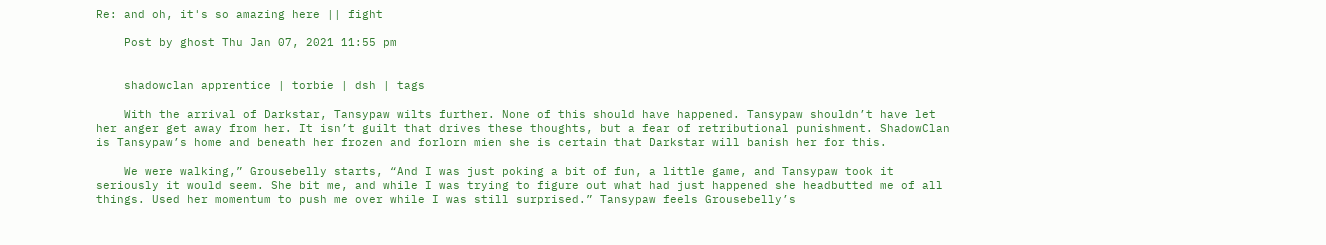Re: and oh, it's so amazing here || fight

    Post by ghost Thu Jan 07, 2021 11:55 pm


    shadowclan apprentice | torbie | dsh | tags

    With the arrival of Darkstar, Tansypaw wilts further. None of this should have happened. Tansypaw shouldn’t have let her anger get away from her. It isn’t guilt that drives these thoughts, but a fear of retributional punishment. ShadowClan is Tansypaw’s home and beneath her frozen and forlorn mien she is certain that Darkstar will banish her for this.

    We were walking,” Grousebelly starts, “And I was just poking a bit of fun, a little game, and Tansypaw took it seriously it would seem. She bit me, and while I was trying to figure out what had just happened she headbutted me of all things. Used her momentum to push me over while I was still surprised.” Tansypaw feels Grousebelly’s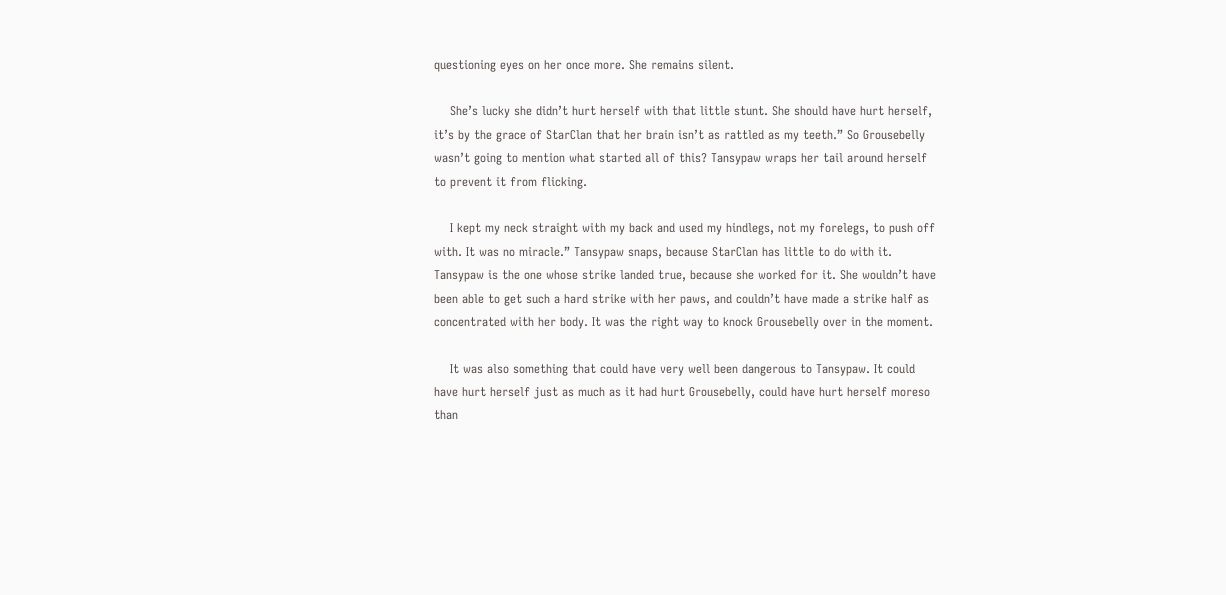questioning eyes on her once more. She remains silent.

    She’s lucky she didn’t hurt herself with that little stunt. She should have hurt herself, it’s by the grace of StarClan that her brain isn’t as rattled as my teeth.” So Grousebelly wasn’t going to mention what started all of this? Tansypaw wraps her tail around herself to prevent it from flicking.

    I kept my neck straight with my back and used my hindlegs, not my forelegs, to push off with. It was no miracle.” Tansypaw snaps, because StarClan has little to do with it. Tansypaw is the one whose strike landed true, because she worked for it. She wouldn’t have been able to get such a hard strike with her paws, and couldn’t have made a strike half as concentrated with her body. It was the right way to knock Grousebelly over in the moment.

    It was also something that could have very well been dangerous to Tansypaw. It could have hurt herself just as much as it had hurt Grousebelly, could have hurt herself moreso than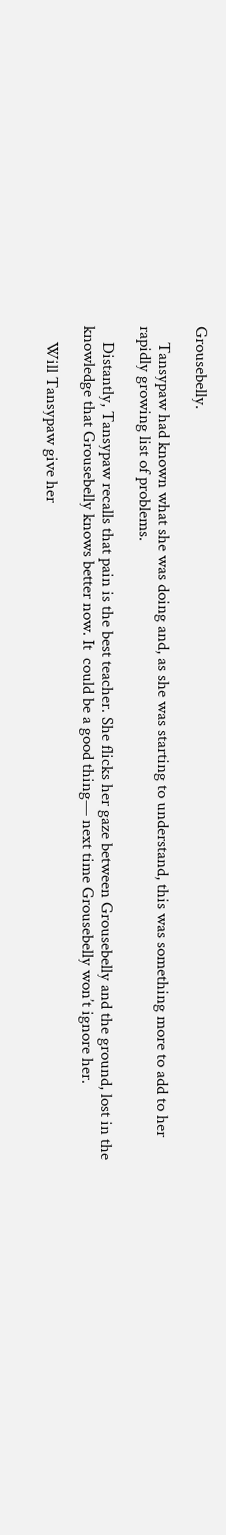Grousebelly.

    Tansypaw had known what she was doing and, as she was starting to understand, this was something more to add to her rapidly growing list of problems.

    Distantly, Tansypaw recalls that pain is the best teacher. She flicks her gaze between Grousebelly and the ground, lost in the knowledge that Grousebelly knows better now. It  could be a good thing— next time Grousebelly won’t ignore her.

    Will Tansypaw give her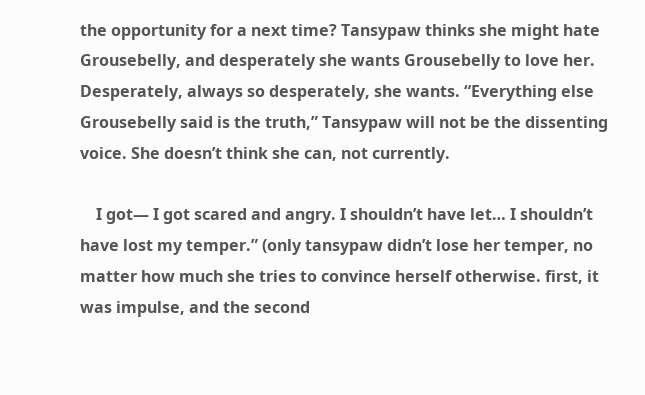the opportunity for a next time? Tansypaw thinks she might hate Grousebelly, and desperately she wants Grousebelly to love her. Desperately, always so desperately, she wants. “Everything else Grousebelly said is the truth,” Tansypaw will not be the dissenting voice. She doesn’t think she can, not currently.

    I got— I got scared and angry. I shouldn’t have let… I shouldn’t have lost my temper.” (only tansypaw didn’t lose her temper, no matter how much she tries to convince herself otherwise. first, it was impulse, and the second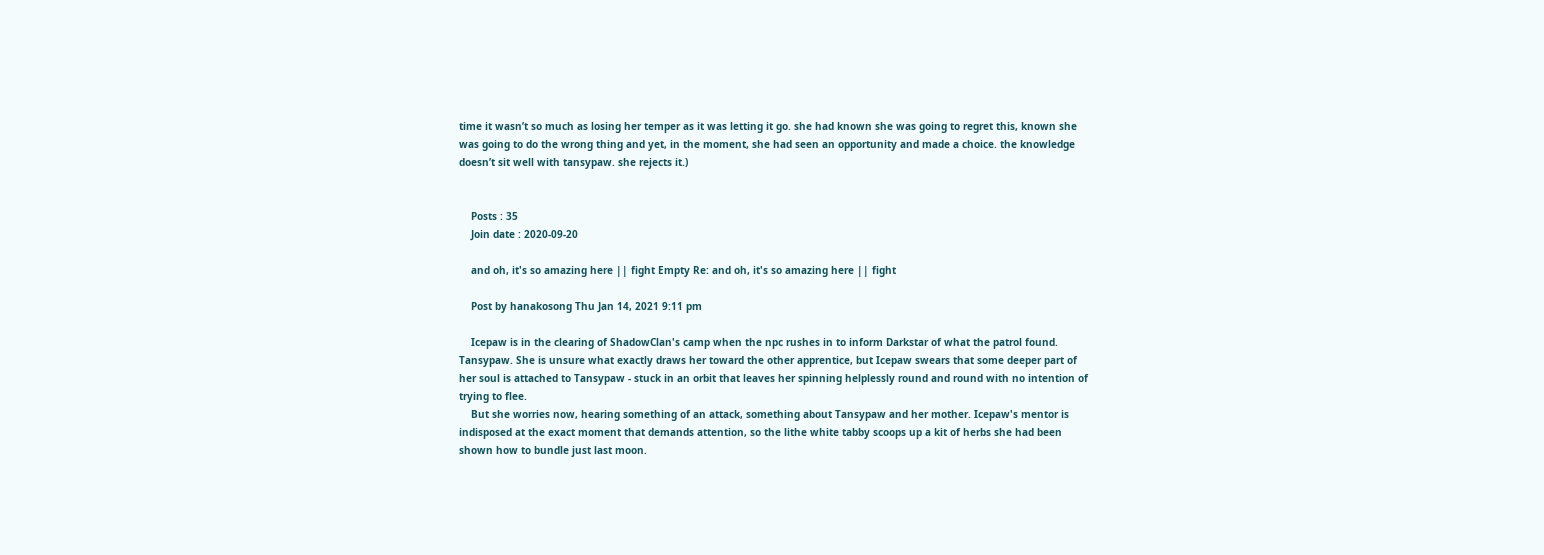time it wasn’t so much as losing her temper as it was letting it go. she had known she was going to regret this, known she was going to do the wrong thing and yet, in the moment, she had seen an opportunity and made a choice. the knowledge doesn’t sit well with tansypaw. she rejects it.)


    Posts : 35
    Join date : 2020-09-20

    and oh, it's so amazing here || fight Empty Re: and oh, it's so amazing here || fight

    Post by hanakosong Thu Jan 14, 2021 9:11 pm

    Icepaw is in the clearing of ShadowClan's camp when the npc rushes in to inform Darkstar of what the patrol found. Tansypaw. She is unsure what exactly draws her toward the other apprentice, but Icepaw swears that some deeper part of her soul is attached to Tansypaw - stuck in an orbit that leaves her spinning helplessly round and round with no intention of trying to flee.
    But she worries now, hearing something of an attack, something about Tansypaw and her mother. Icepaw's mentor is indisposed at the exact moment that demands attention, so the lithe white tabby scoops up a kit of herbs she had been shown how to bundle just last moon.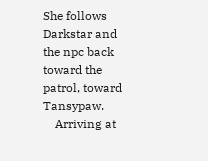She follows Darkstar and the npc back toward the patrol, toward Tansypaw.
    Arriving at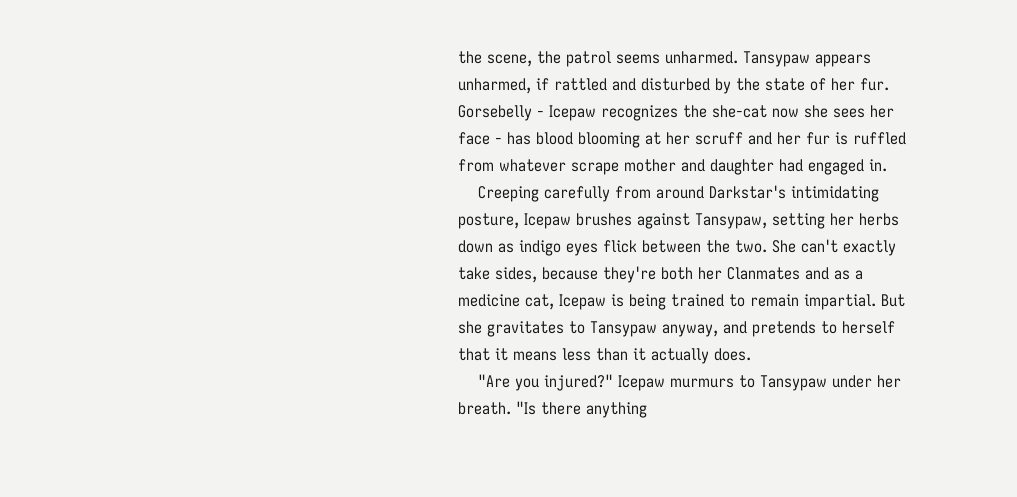the scene, the patrol seems unharmed. Tansypaw appears unharmed, if rattled and disturbed by the state of her fur. Gorsebelly - Icepaw recognizes the she-cat now she sees her face - has blood blooming at her scruff and her fur is ruffled from whatever scrape mother and daughter had engaged in.
    Creeping carefully from around Darkstar's intimidating posture, Icepaw brushes against Tansypaw, setting her herbs down as indigo eyes flick between the two. She can't exactly take sides, because they're both her Clanmates and as a medicine cat, Icepaw is being trained to remain impartial. But she gravitates to Tansypaw anyway, and pretends to herself that it means less than it actually does.
    "Are you injured?" Icepaw murmurs to Tansypaw under her breath. "Is there anything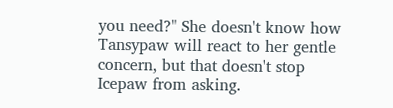you need?" She doesn't know how Tansypaw will react to her gentle concern, but that doesn't stop Icepaw from asking.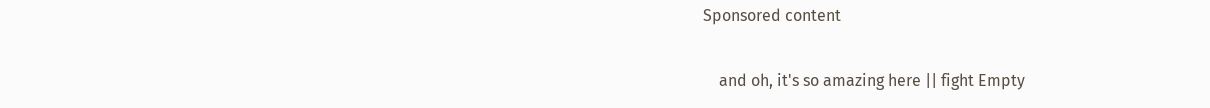Sponsored content

    and oh, it's so amazing here || fight Empty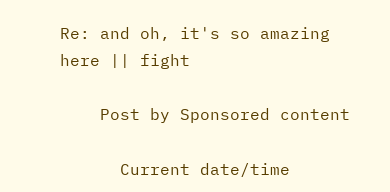Re: and oh, it's so amazing here || fight

    Post by Sponsored content

      Current date/time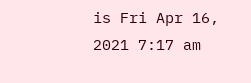is Fri Apr 16, 2021 7:17 am